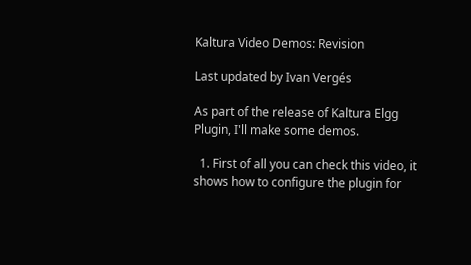Kaltura Video Demos: Revision

Last updated by Ivan Vergés

As part of the release of Kaltura Elgg Plugin, I'll make some demos.

  1. First of all you can check this video, it shows how to configure the plugin for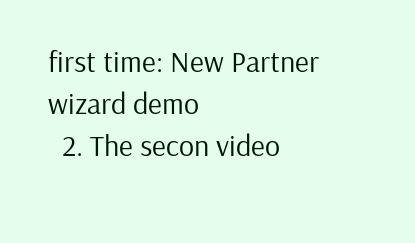first time: New Partner wizard demo
  2. The secon video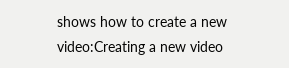shows how to create a new video:Creating a new video